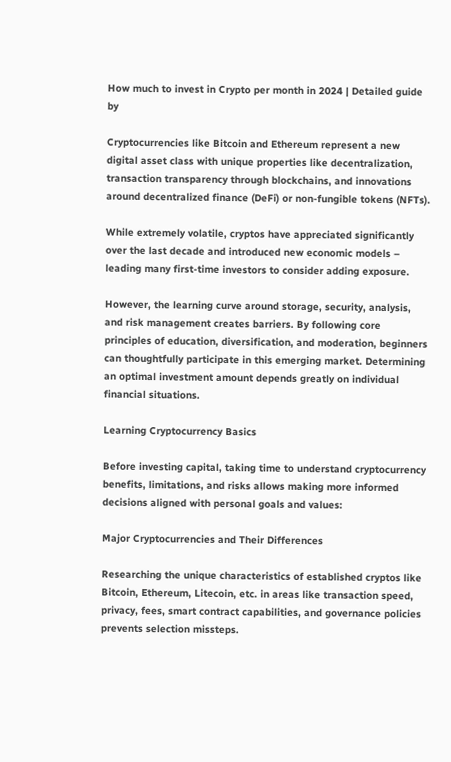How much to invest in Crypto per month in 2024 | Detailed guide by

Cryptocurrencies like Bitcoin and Ethereum represent a new digital asset class with unique properties like decentralization, transaction transparency through blockchains, and innovations around decentralized finance (DeFi) or non-fungible tokens (NFTs).

While extremely volatile, cryptos have appreciated significantly over the last decade and introduced new economic models – leading many first-time investors to consider adding exposure.

However, the learning curve around storage, security, analysis, and risk management creates barriers. By following core principles of education, diversification, and moderation, beginners can thoughtfully participate in this emerging market. Determining an optimal investment amount depends greatly on individual financial situations.

Learning Cryptocurrency Basics

Before investing capital, taking time to understand cryptocurrency benefits, limitations, and risks allows making more informed decisions aligned with personal goals and values:

Major Cryptocurrencies and Their Differences

Researching the unique characteristics of established cryptos like Bitcoin, Ethereum, Litecoin, etc. in areas like transaction speed, privacy, fees, smart contract capabilities, and governance policies prevents selection missteps.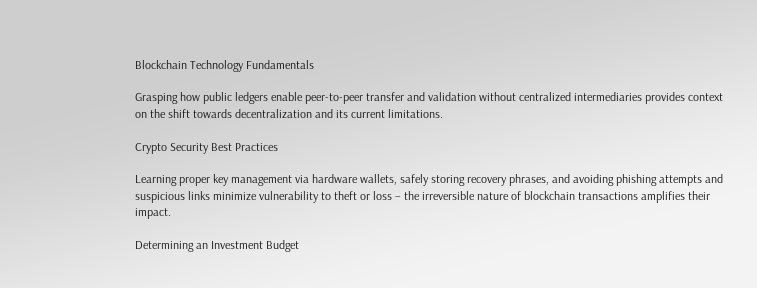Blockchain Technology Fundamentals

Grasping how public ledgers enable peer-to-peer transfer and validation without centralized intermediaries provides context on the shift towards decentralization and its current limitations.

Crypto Security Best Practices

Learning proper key management via hardware wallets, safely storing recovery phrases, and avoiding phishing attempts and suspicious links minimize vulnerability to theft or loss – the irreversible nature of blockchain transactions amplifies their impact.

Determining an Investment Budget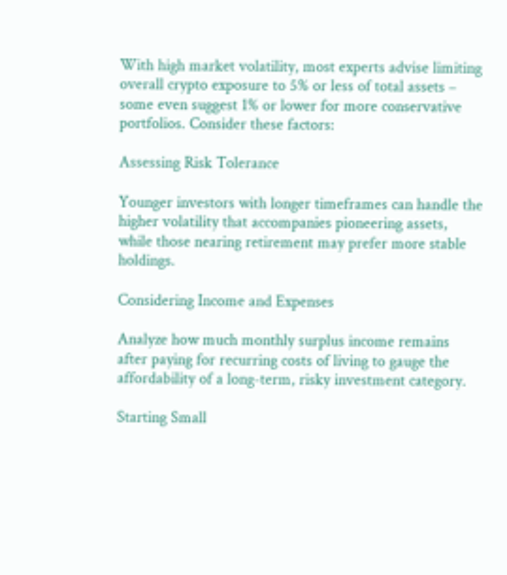With high market volatility, most experts advise limiting overall crypto exposure to 5% or less of total assets – some even suggest 1% or lower for more conservative portfolios. Consider these factors:

Assessing Risk Tolerance

Younger investors with longer timeframes can handle the higher volatility that accompanies pioneering assets, while those nearing retirement may prefer more stable holdings.

Considering Income and Expenses

Analyze how much monthly surplus income remains after paying for recurring costs of living to gauge the affordability of a long-term, risky investment category.

Starting Small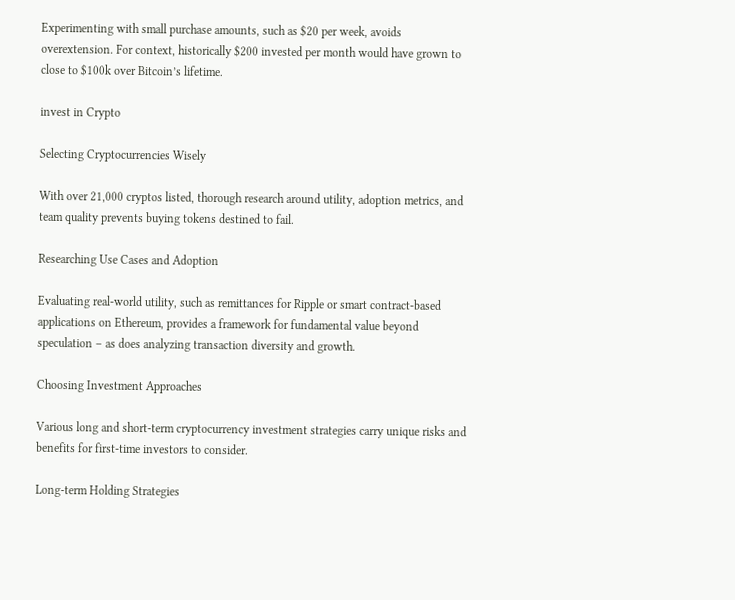Experimenting with small purchase amounts, such as $20 per week, avoids overextension. For context, historically $200 invested per month would have grown to close to $100k over Bitcoin’s lifetime.

invest in Crypto

Selecting Cryptocurrencies Wisely

With over 21,000 cryptos listed, thorough research around utility, adoption metrics, and team quality prevents buying tokens destined to fail.

Researching Use Cases and Adoption

Evaluating real-world utility, such as remittances for Ripple or smart contract-based applications on Ethereum, provides a framework for fundamental value beyond speculation – as does analyzing transaction diversity and growth.

Choosing Investment Approaches

Various long and short-term cryptocurrency investment strategies carry unique risks and benefits for first-time investors to consider.

Long-term Holding Strategies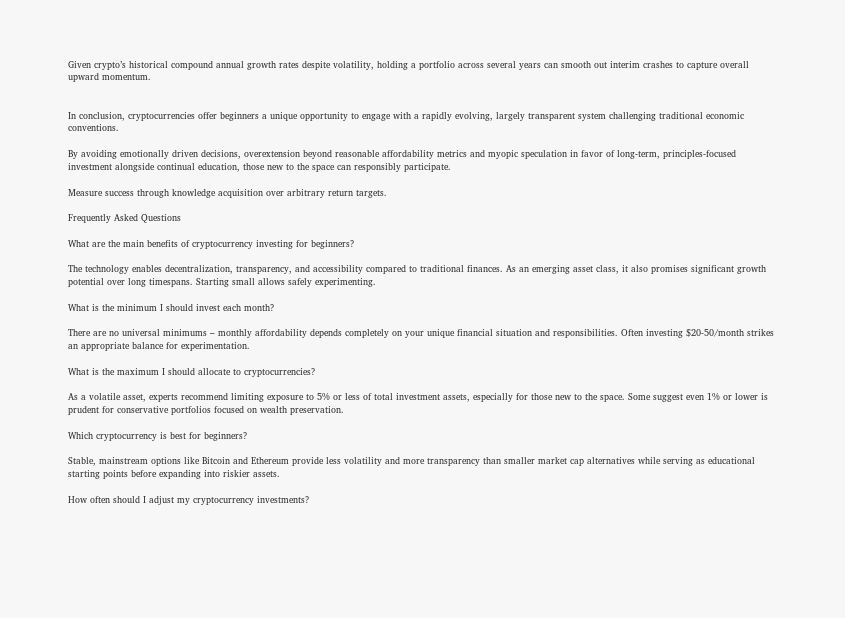Given crypto’s historical compound annual growth rates despite volatility, holding a portfolio across several years can smooth out interim crashes to capture overall upward momentum.


In conclusion, cryptocurrencies offer beginners a unique opportunity to engage with a rapidly evolving, largely transparent system challenging traditional economic conventions.

By avoiding emotionally driven decisions, overextension beyond reasonable affordability metrics and myopic speculation in favor of long-term, principles-focused investment alongside continual education, those new to the space can responsibly participate.

Measure success through knowledge acquisition over arbitrary return targets.

Frequently Asked Questions

What are the main benefits of cryptocurrency investing for beginners?

The technology enables decentralization, transparency, and accessibility compared to traditional finances. As an emerging asset class, it also promises significant growth potential over long timespans. Starting small allows safely experimenting.

What is the minimum I should invest each month?

There are no universal minimums – monthly affordability depends completely on your unique financial situation and responsibilities. Often investing $20-50/month strikes an appropriate balance for experimentation.

What is the maximum I should allocate to cryptocurrencies?

As a volatile asset, experts recommend limiting exposure to 5% or less of total investment assets, especially for those new to the space. Some suggest even 1% or lower is prudent for conservative portfolios focused on wealth preservation.

Which cryptocurrency is best for beginners?

Stable, mainstream options like Bitcoin and Ethereum provide less volatility and more transparency than smaller market cap alternatives while serving as educational starting points before expanding into riskier assets.

How often should I adjust my cryptocurrency investments?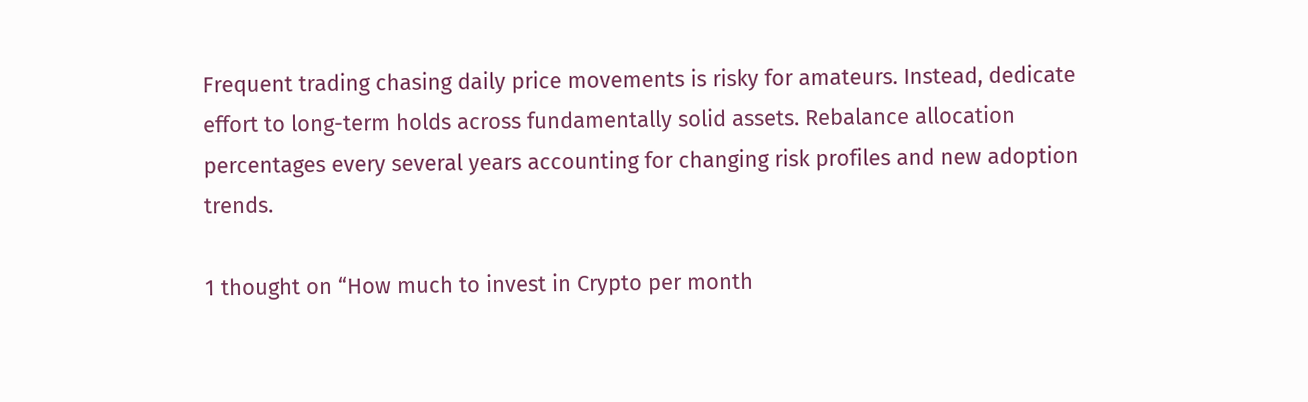Frequent trading chasing daily price movements is risky for amateurs. Instead, dedicate effort to long-term holds across fundamentally solid assets. Rebalance allocation percentages every several years accounting for changing risk profiles and new adoption trends.

1 thought on “How much to invest in Crypto per month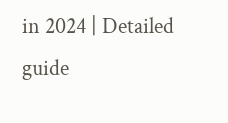in 2024 | Detailed guide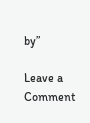by”

Leave a Comment